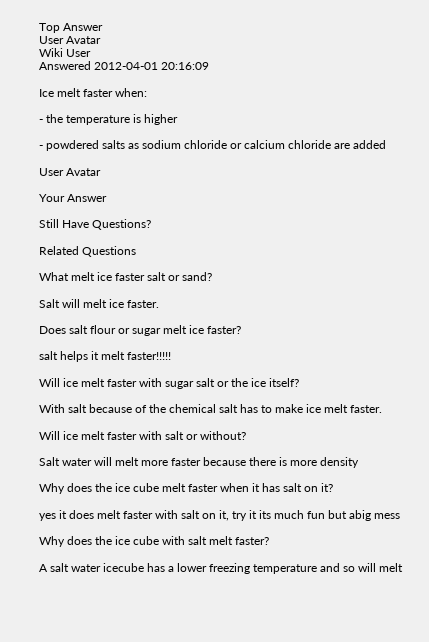Top Answer
User Avatar
Wiki User
Answered 2012-04-01 20:16:09

Ice melt faster when:

- the temperature is higher

- powdered salts as sodium chloride or calcium chloride are added

User Avatar

Your Answer

Still Have Questions?

Related Questions

What melt ice faster salt or sand?

Salt will melt ice faster.

Does salt flour or sugar melt ice faster?

salt helps it melt faster!!!!!

Will ice melt faster with sugar salt or the ice itself?

With salt because of the chemical salt has to make ice melt faster.

Will ice melt faster with salt or without?

Salt water will melt more faster because there is more density

Why does the ice cube melt faster when it has salt on it?

yes it does melt faster with salt on it, try it its much fun but abig mess

Why does the ice cube with salt melt faster?

A salt water icecube has a lower freezing temperature and so will melt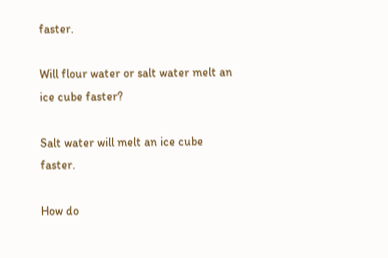faster.

Will flour water or salt water melt an ice cube faster?

Salt water will melt an ice cube faster.

How do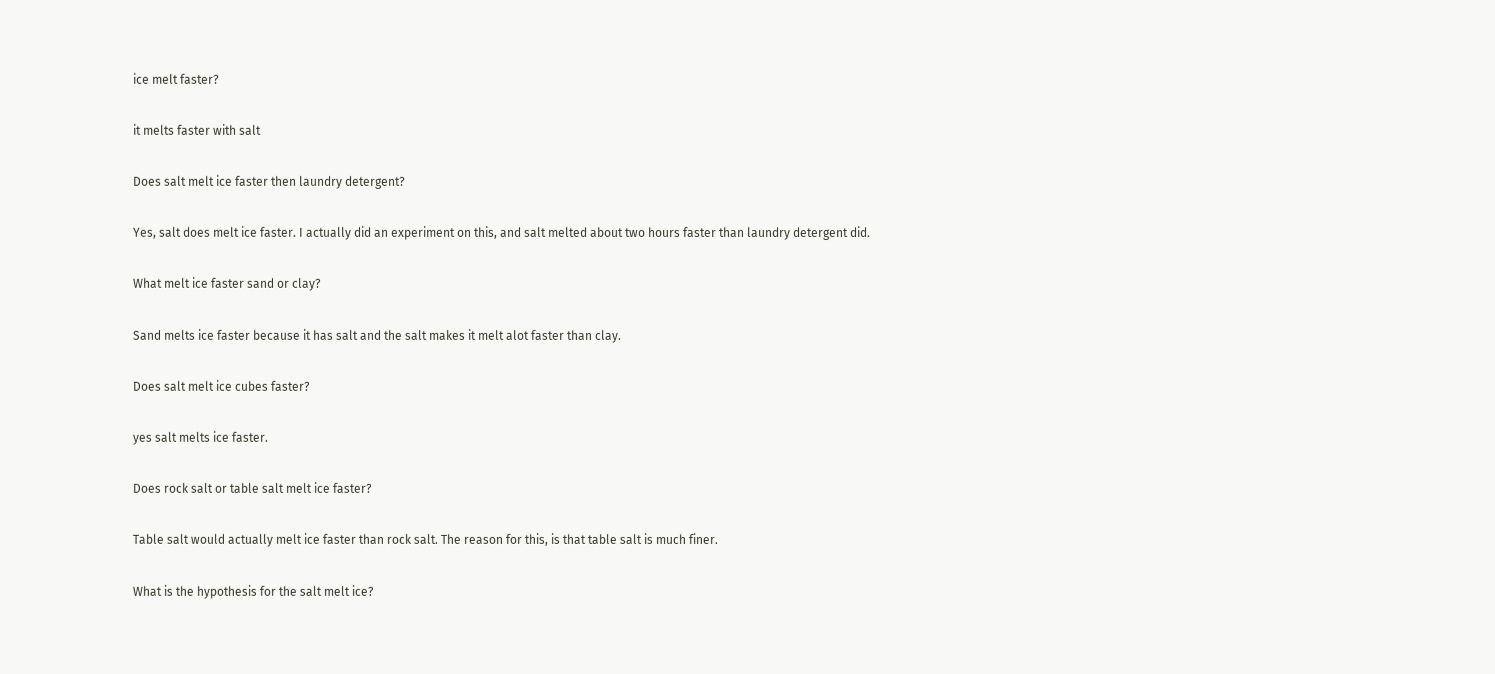ice melt faster?

it melts faster with salt

Does salt melt ice faster then laundry detergent?

Yes, salt does melt ice faster. I actually did an experiment on this, and salt melted about two hours faster than laundry detergent did.

What melt ice faster sand or clay?

Sand melts ice faster because it has salt and the salt makes it melt alot faster than clay.

Does salt melt ice cubes faster?

yes salt melts ice faster.

Does rock salt or table salt melt ice faster?

Table salt would actually melt ice faster than rock salt. The reason for this, is that table salt is much finer.

What is the hypothesis for the salt melt ice?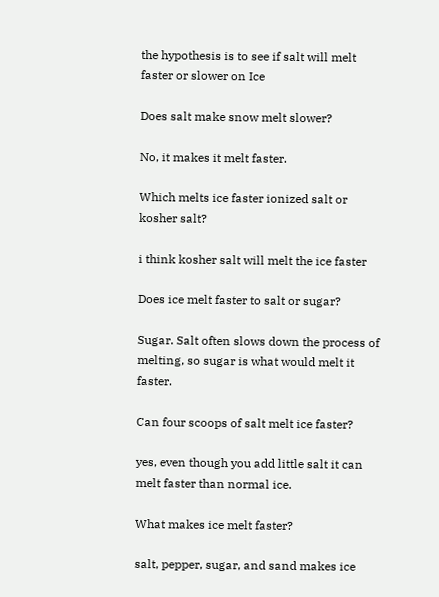the hypothesis is to see if salt will melt faster or slower on Ice

Does salt make snow melt slower?

No, it makes it melt faster.

Which melts ice faster ionized salt or kosher salt?

i think kosher salt will melt the ice faster

Does ice melt faster to salt or sugar?

Sugar. Salt often slows down the process of melting, so sugar is what would melt it faster.

Can four scoops of salt melt ice faster?

yes, even though you add little salt it can melt faster than normal ice.

What makes ice melt faster?

salt, pepper, sugar, and sand makes ice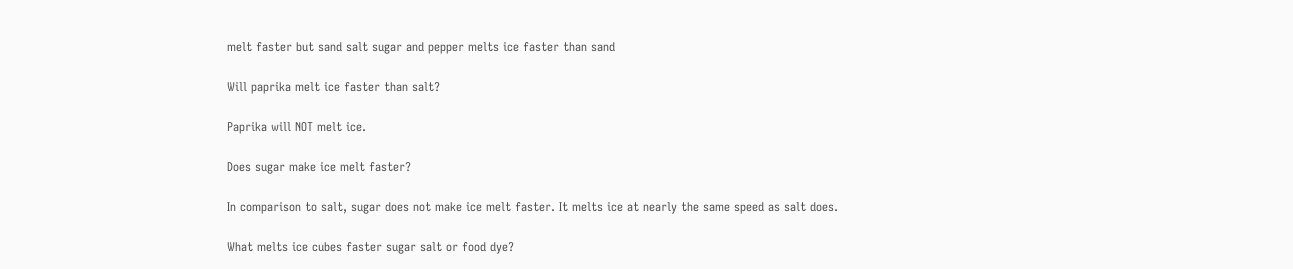melt faster but sand salt sugar and pepper melts ice faster than sand

Will paprika melt ice faster than salt?

Paprika will NOT melt ice.

Does sugar make ice melt faster?

In comparison to salt, sugar does not make ice melt faster. It melts ice at nearly the same speed as salt does.

What melts ice cubes faster sugar salt or food dye?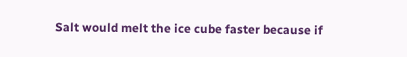Salt would melt the ice cube faster because if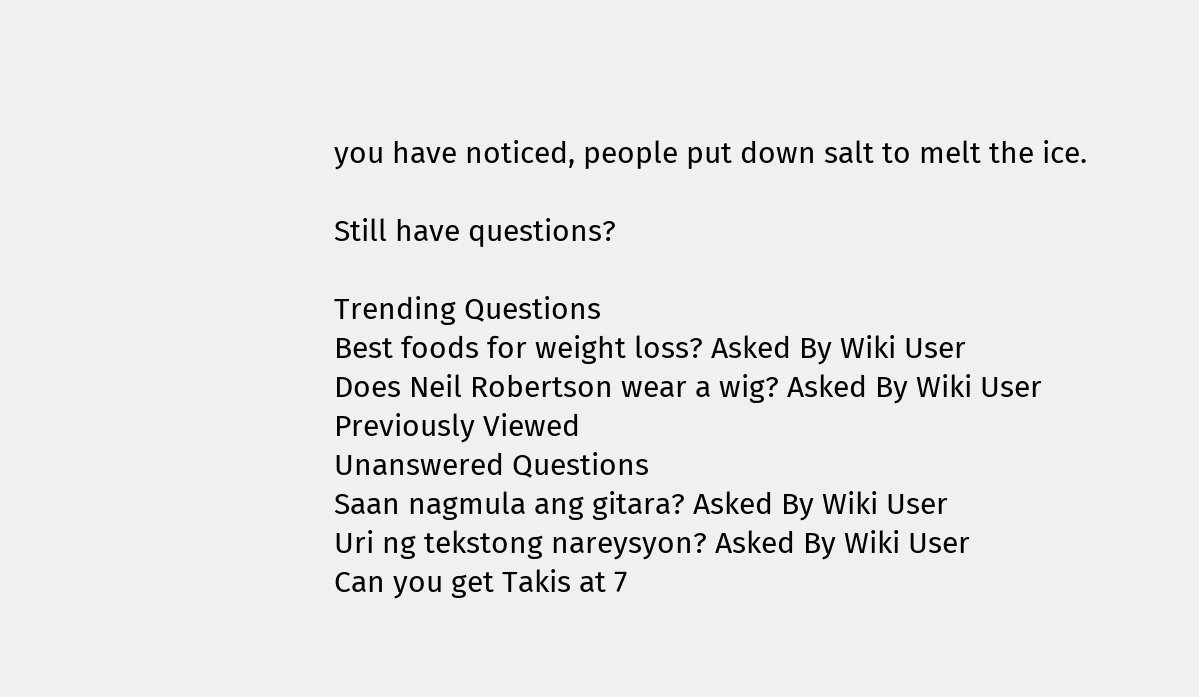you have noticed, people put down salt to melt the ice.

Still have questions?

Trending Questions
Best foods for weight loss? Asked By Wiki User
Does Neil Robertson wear a wig? Asked By Wiki User
Previously Viewed
Unanswered Questions
Saan nagmula ang gitara? Asked By Wiki User
Uri ng tekstong nareysyon? Asked By Wiki User
Can you get Takis at 7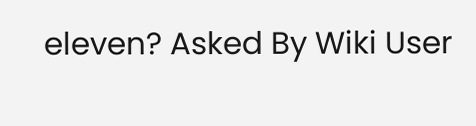eleven? Asked By Wiki User